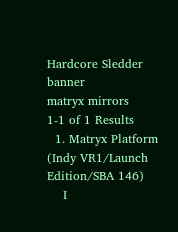Hardcore Sledder banner
matryx mirrors
1-1 of 1 Results
  1. Matryx Platform (Indy VR1/Launch Edition/SBA 146)
    I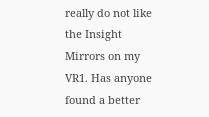really do not like the Insight Mirrors on my VR1. Has anyone found a better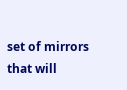set of mirrors that will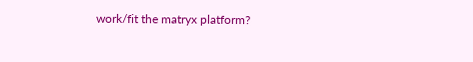work/fit the matryx platform?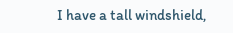I have a tall windshield,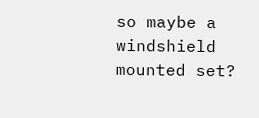so maybe a windshield mounted set?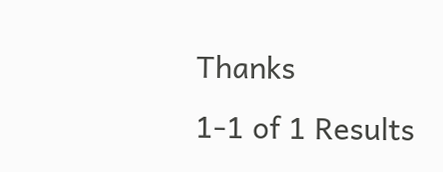Thanks
1-1 of 1 Results